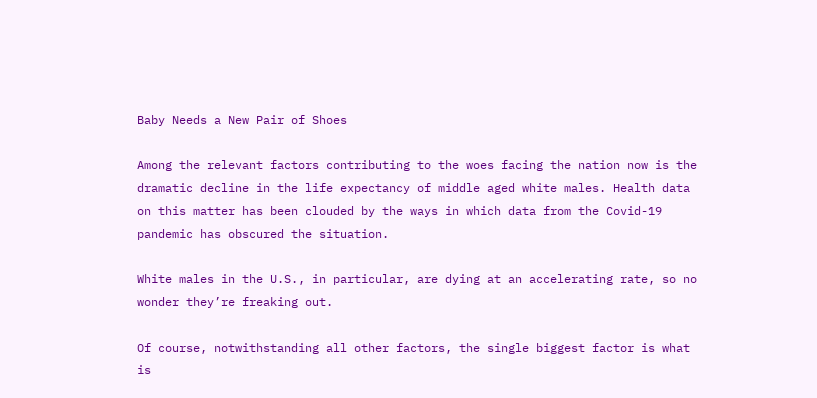Baby Needs a New Pair of Shoes

Among the relevant factors contributing to the woes facing the nation now is the dramatic decline in the life expectancy of middle aged white males. Health data on this matter has been clouded by the ways in which data from the Covid-19 pandemic has obscured the situation.

White males in the U.S., in particular, are dying at an accelerating rate, so no wonder they’re freaking out.

Of course, notwithstanding all other factors, the single biggest factor is what is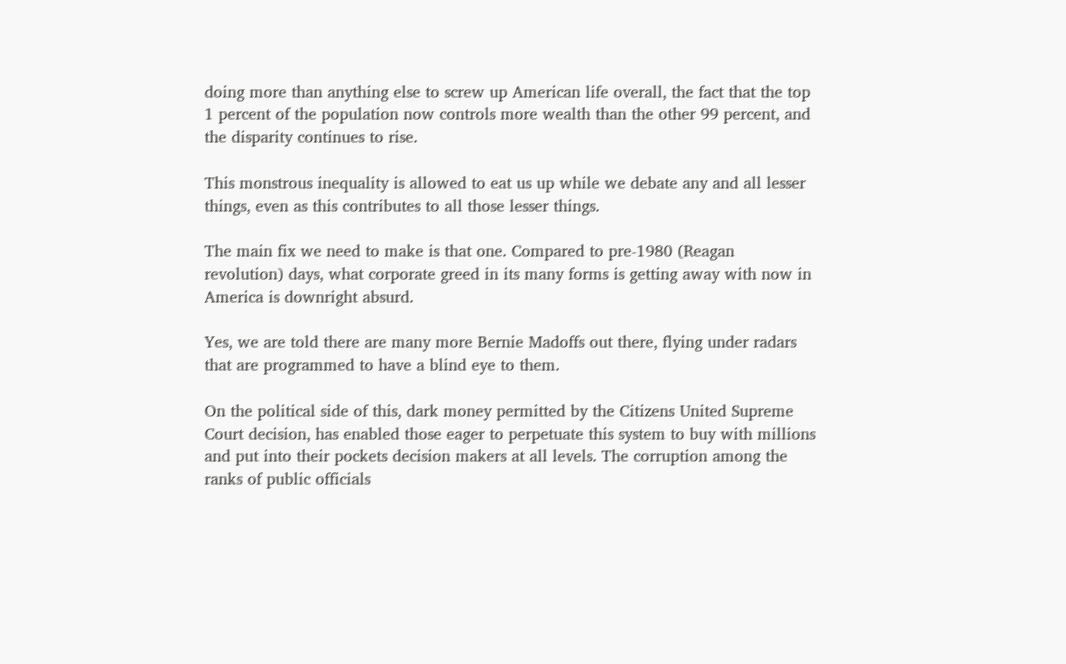doing more than anything else to screw up American life overall, the fact that the top 1 percent of the population now controls more wealth than the other 99 percent, and the disparity continues to rise.

This monstrous inequality is allowed to eat us up while we debate any and all lesser things, even as this contributes to all those lesser things.

The main fix we need to make is that one. Compared to pre-1980 (Reagan revolution) days, what corporate greed in its many forms is getting away with now in America is downright absurd.

Yes, we are told there are many more Bernie Madoffs out there, flying under radars that are programmed to have a blind eye to them.

On the political side of this, dark money permitted by the Citizens United Supreme Court decision, has enabled those eager to perpetuate this system to buy with millions and put into their pockets decision makers at all levels. The corruption among the ranks of public officials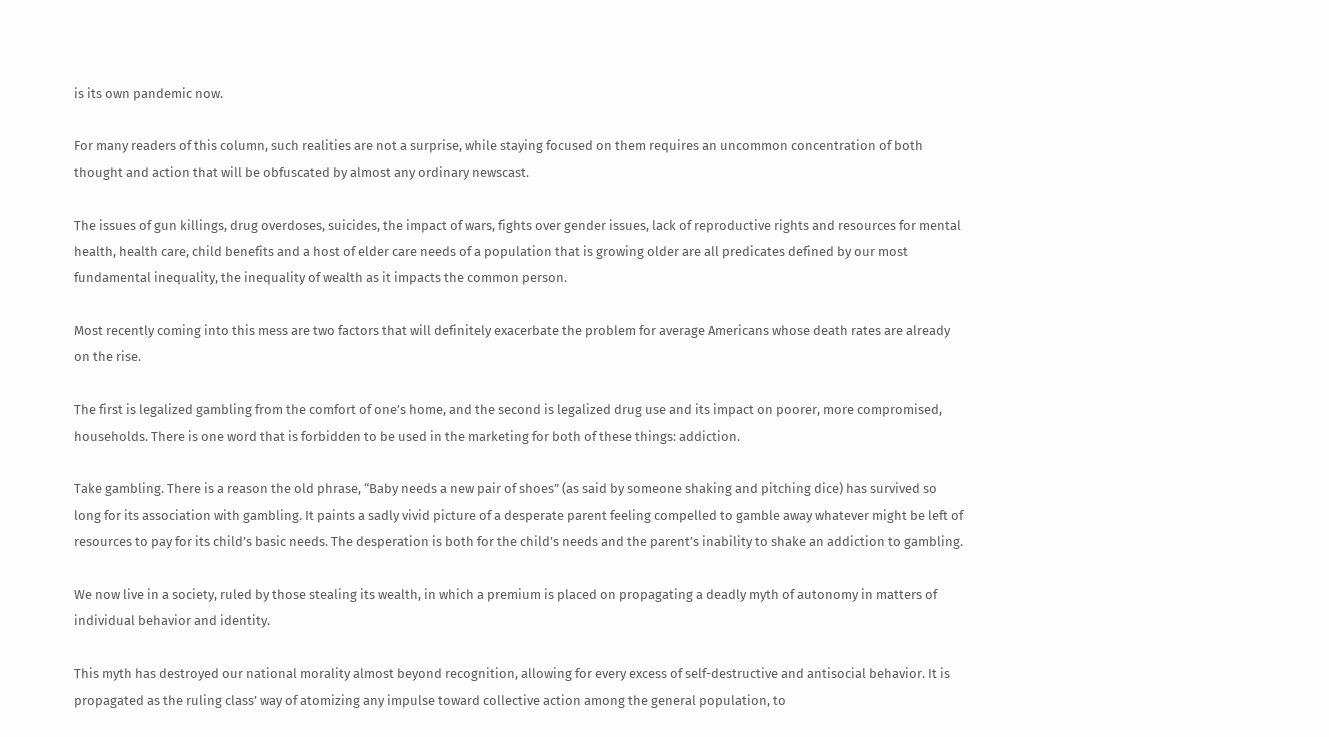is its own pandemic now.

For many readers of this column, such realities are not a surprise, while staying focused on them requires an uncommon concentration of both thought and action that will be obfuscated by almost any ordinary newscast.

The issues of gun killings, drug overdoses, suicides, the impact of wars, fights over gender issues, lack of reproductive rights and resources for mental health, health care, child benefits and a host of elder care needs of a population that is growing older are all predicates defined by our most fundamental inequality, the inequality of wealth as it impacts the common person.

Most recently coming into this mess are two factors that will definitely exacerbate the problem for average Americans whose death rates are already on the rise.

The first is legalized gambling from the comfort of one’s home, and the second is legalized drug use and its impact on poorer, more compromised, households. There is one word that is forbidden to be used in the marketing for both of these things: addiction.

Take gambling. There is a reason the old phrase, “Baby needs a new pair of shoes” (as said by someone shaking and pitching dice) has survived so long for its association with gambling. It paints a sadly vivid picture of a desperate parent feeling compelled to gamble away whatever might be left of resources to pay for its child’s basic needs. The desperation is both for the child’s needs and the parent’s inability to shake an addiction to gambling.

We now live in a society, ruled by those stealing its wealth, in which a premium is placed on propagating a deadly myth of autonomy in matters of individual behavior and identity.

This myth has destroyed our national morality almost beyond recognition, allowing for every excess of self-destructive and antisocial behavior. It is propagated as the ruling class’ way of atomizing any impulse toward collective action among the general population, to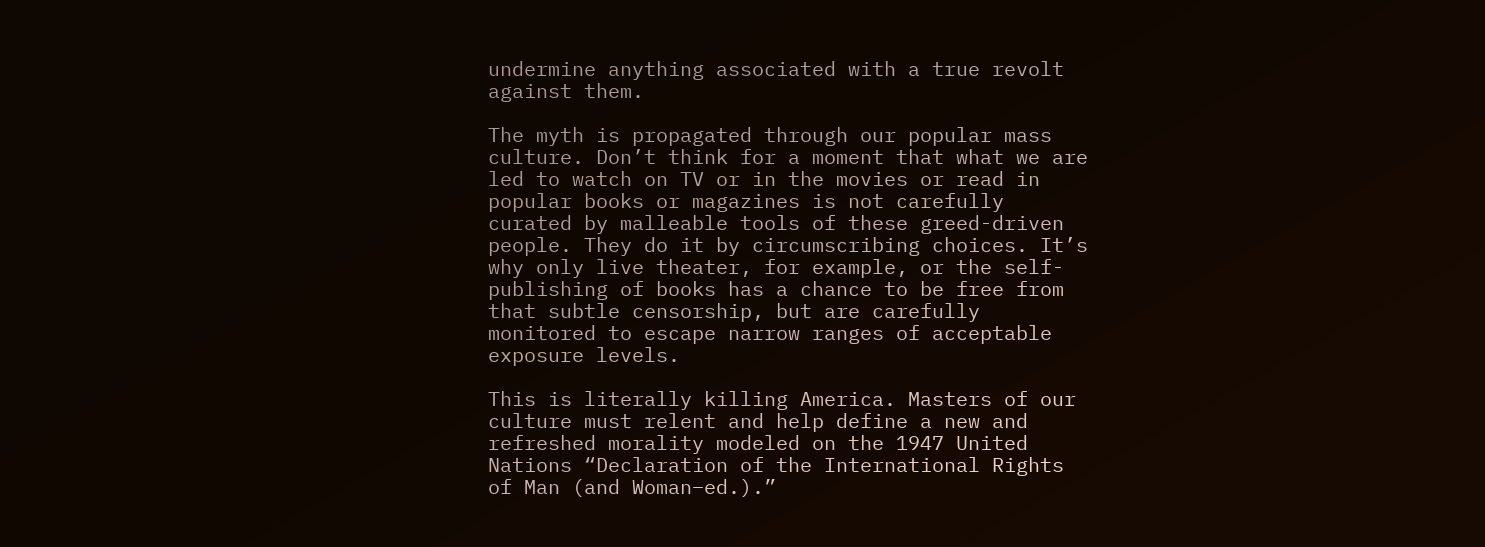undermine anything associated with a true revolt against them.

The myth is propagated through our popular mass culture. Don’t think for a moment that what we are led to watch on TV or in the movies or read in popular books or magazines is not carefully curated by malleable tools of these greed-driven people. They do it by circumscribing choices. It’s why only live theater, for example, or the self-publishing of books has a chance to be free from that subtle censorship, but are carefully monitored to escape narrow ranges of acceptable exposure levels.

This is literally killing America. Masters of our culture must relent and help define a new and refreshed morality modeled on the 1947 United Nations “Declaration of the International Rights of Man (and Woman–ed.).”